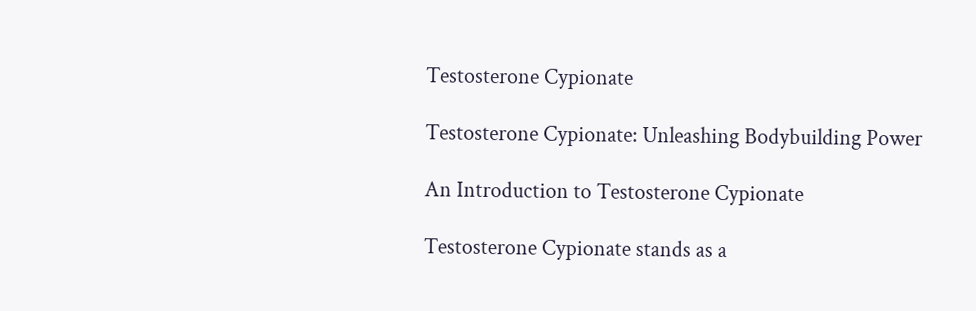Testosterone Cypionate

Testosterone Cypionate: Unleashing Bodybuilding Power

An Introduction to Testosterone Cypionate

Testosterone Cypionate stands as a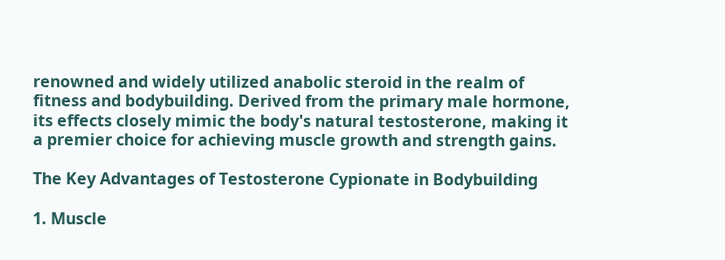renowned and widely utilized anabolic steroid in the realm of fitness and bodybuilding. Derived from the primary male hormone, its effects closely mimic the body's natural testosterone, making it a premier choice for achieving muscle growth and strength gains.

The Key Advantages of Testosterone Cypionate in Bodybuilding

1. Muscle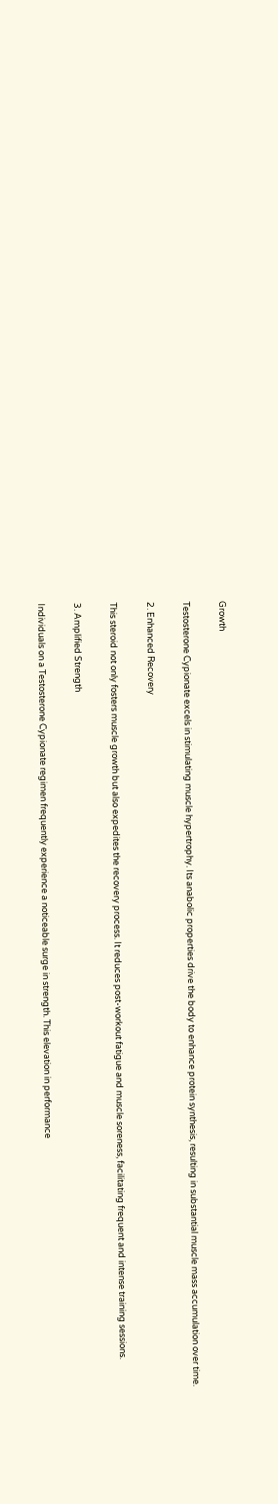Growth

Testosterone Cypionate excels in stimulating muscle hypertrophy. Its anabolic properties drive the body to enhance protein synthesis, resulting in substantial muscle mass accumulation over time.

2. Enhanced Recovery

This steroid not only fosters muscle growth but also expedites the recovery process. It reduces post-workout fatigue and muscle soreness, facilitating frequent and intense training sessions.

3. Amplified Strength

Individuals on a Testosterone Cypionate regimen frequently experience a noticeable surge in strength. This elevation in performance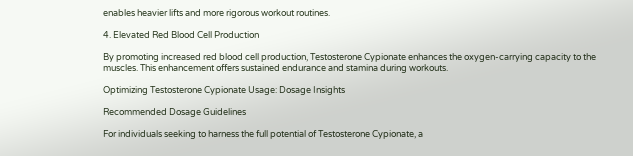enables heavier lifts and more rigorous workout routines.

4. Elevated Red Blood Cell Production

By promoting increased red blood cell production, Testosterone Cypionate enhances the oxygen-carrying capacity to the muscles. This enhancement offers sustained endurance and stamina during workouts.

Optimizing Testosterone Cypionate Usage: Dosage Insights

Recommended Dosage Guidelines

For individuals seeking to harness the full potential of Testosterone Cypionate, a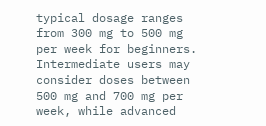typical dosage ranges from 300 mg to 500 mg per week for beginners. Intermediate users may consider doses between 500 mg and 700 mg per week, while advanced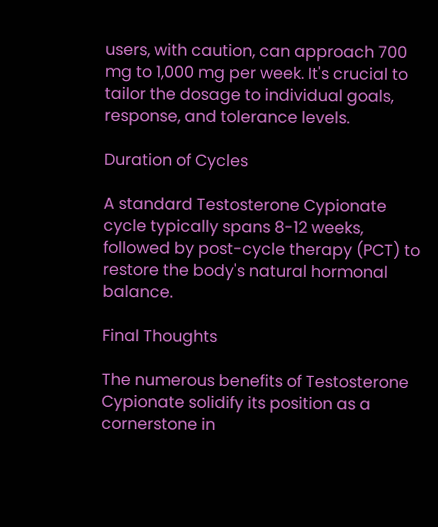users, with caution, can approach 700 mg to 1,000 mg per week. It's crucial to tailor the dosage to individual goals, response, and tolerance levels.

Duration of Cycles

A standard Testosterone Cypionate cycle typically spans 8-12 weeks, followed by post-cycle therapy (PCT) to restore the body's natural hormonal balance.

Final Thoughts

The numerous benefits of Testosterone Cypionate solidify its position as a cornerstone in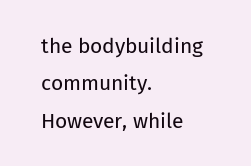the bodybuilding community. However, while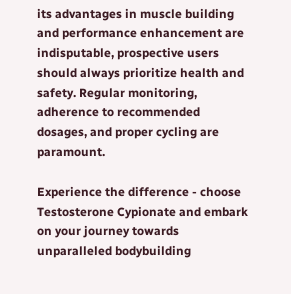its advantages in muscle building and performance enhancement are indisputable, prospective users should always prioritize health and safety. Regular monitoring, adherence to recommended dosages, and proper cycling are paramount.

Experience the difference - choose Testosterone Cypionate and embark on your journey towards unparalleled bodybuilding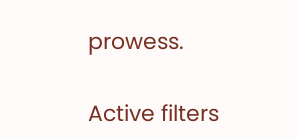prowess.

Active filters